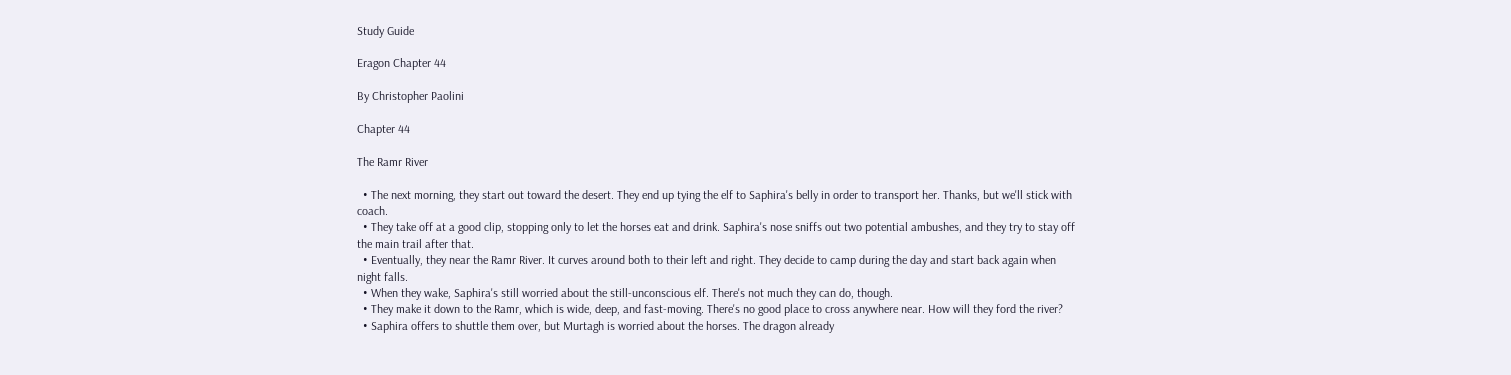Study Guide

Eragon Chapter 44

By Christopher Paolini

Chapter 44

The Ramr River

  • The next morning, they start out toward the desert. They end up tying the elf to Saphira's belly in order to transport her. Thanks, but we'll stick with coach.
  • They take off at a good clip, stopping only to let the horses eat and drink. Saphira's nose sniffs out two potential ambushes, and they try to stay off the main trail after that.
  • Eventually, they near the Ramr River. It curves around both to their left and right. They decide to camp during the day and start back again when night falls.
  • When they wake, Saphira's still worried about the still-unconscious elf. There's not much they can do, though.
  • They make it down to the Ramr, which is wide, deep, and fast-moving. There's no good place to cross anywhere near. How will they ford the river?
  • Saphira offers to shuttle them over, but Murtagh is worried about the horses. The dragon already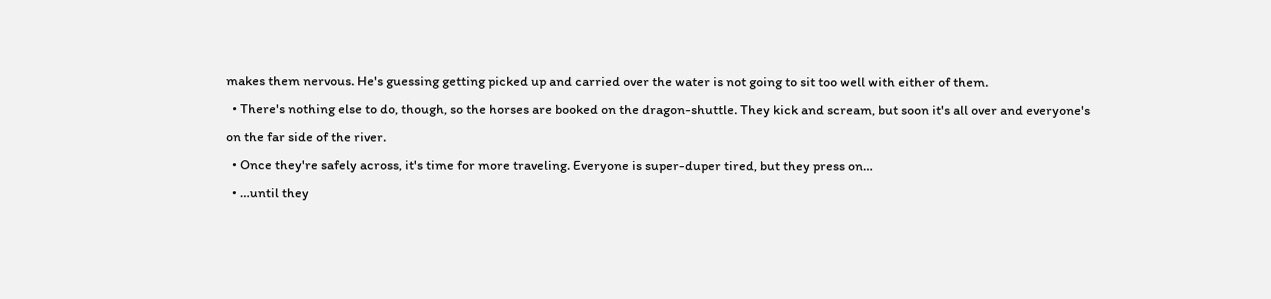makes them nervous. He's guessing getting picked up and carried over the water is not going to sit too well with either of them.
  • There's nothing else to do, though, so the horses are booked on the dragon-shuttle. They kick and scream, but soon it's all over and everyone's on the far side of the river.
  • Once they're safely across, it's time for more traveling. Everyone is super-duper tired, but they press on…
  • …until they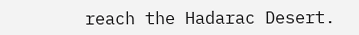reach the Hadarac Desert.